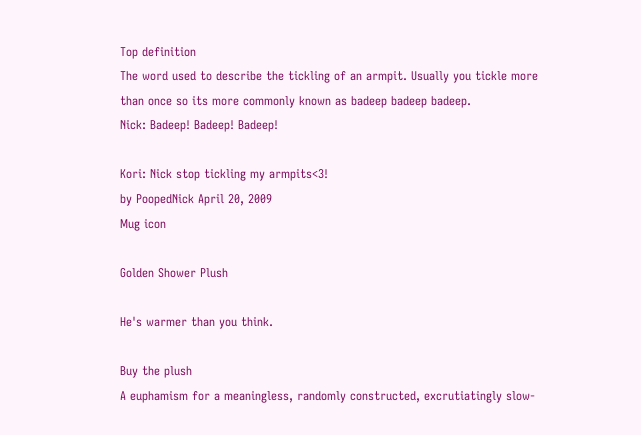Top definition
The word used to describe the tickling of an armpit. Usually you tickle more than once so its more commonly known as badeep badeep badeep.
Nick: Badeep! Badeep! Badeep!

Kori: Nick stop tickling my armpits<3!
by PoopedNick April 20, 2009
Mug icon

Golden Shower Plush

He's warmer than you think.

Buy the plush
A euphamism for a meaningless, randomly constructed, excrutiatingly slow-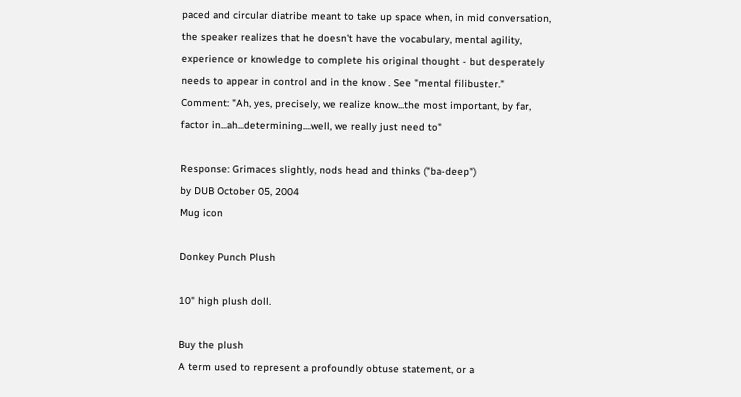paced and circular diatribe meant to take up space when, in mid conversation, the speaker realizes that he doesn't have the vocabulary, mental agility, experience or knowledge to complete his original thought - but desperately needs to appear in control and in the know . See "mental filibuster."
Comment: "Ah, yes, precisely, we realize know...the most important, by far, factor in...ah...determining....well, we really just need to"

Response: Grimaces slightly, nods head and thinks ("ba-deep")
by DUB October 05, 2004
Mug icon

Donkey Punch Plush

10" high plush doll.

Buy the plush
A term used to represent a profoundly obtuse statement, or a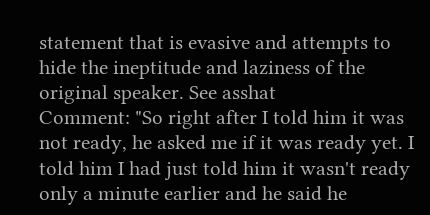statement that is evasive and attempts to hide the ineptitude and laziness of the original speaker. See asshat
Comment: "So right after I told him it was not ready, he asked me if it was ready yet. I told him I had just told him it wasn't ready only a minute earlier and he said he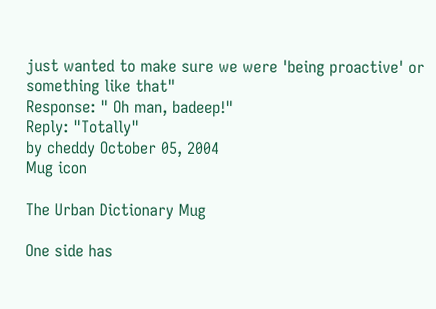just wanted to make sure we were 'being proactive' or something like that"
Response: " Oh man, badeep!"
Reply: "Totally"
by cheddy October 05, 2004
Mug icon

The Urban Dictionary Mug

One side has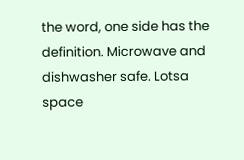the word, one side has the definition. Microwave and dishwasher safe. Lotsa space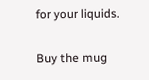for your liquids.

Buy the mug